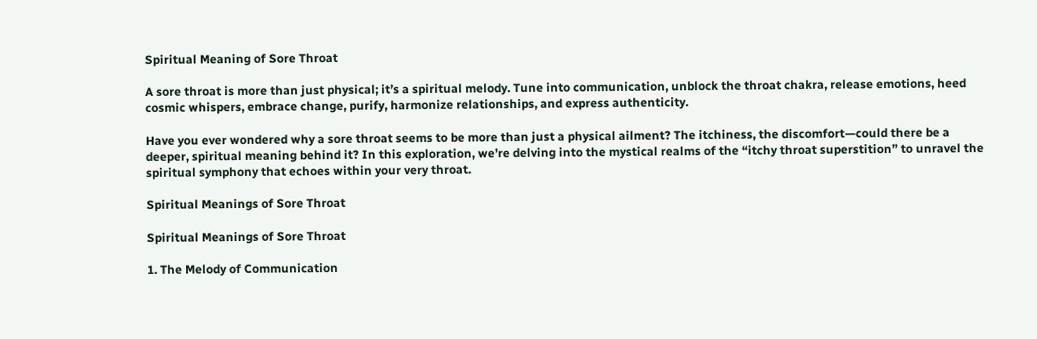Spiritual Meaning of Sore Throat

A sore throat is more than just physical; it’s a spiritual melody. Tune into communication, unblock the throat chakra, release emotions, heed cosmic whispers, embrace change, purify, harmonize relationships, and express authenticity.

Have you ever wondered why a sore throat seems to be more than just a physical ailment? The itchiness, the discomfort—could there be a deeper, spiritual meaning behind it? In this exploration, we’re delving into the mystical realms of the “itchy throat superstition” to unravel the spiritual symphony that echoes within your very throat.

Spiritual Meanings of Sore Throat

Spiritual Meanings of Sore Throat

1. The Melody of Communication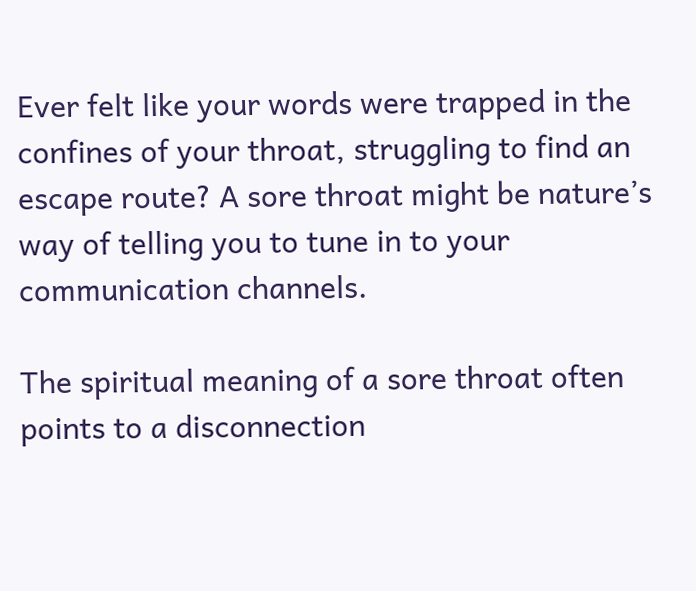Ever felt like your words were trapped in the confines of your throat, struggling to find an escape route? A sore throat might be nature’s way of telling you to tune in to your communication channels.

The spiritual meaning of a sore throat often points to a disconnection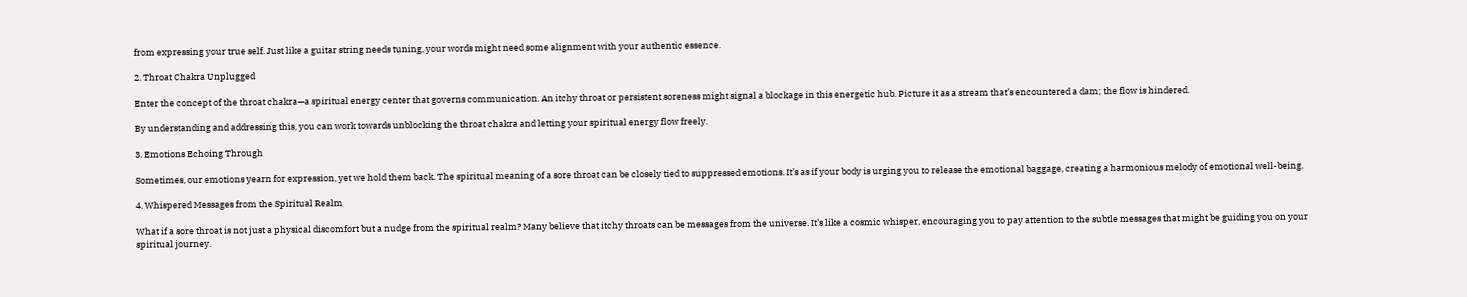from expressing your true self. Just like a guitar string needs tuning, your words might need some alignment with your authentic essence.

2. Throat Chakra Unplugged

Enter the concept of the throat chakra—a spiritual energy center that governs communication. An itchy throat or persistent soreness might signal a blockage in this energetic hub. Picture it as a stream that’s encountered a dam; the flow is hindered.

By understanding and addressing this, you can work towards unblocking the throat chakra and letting your spiritual energy flow freely.

3. Emotions Echoing Through

Sometimes, our emotions yearn for expression, yet we hold them back. The spiritual meaning of a sore throat can be closely tied to suppressed emotions. It’s as if your body is urging you to release the emotional baggage, creating a harmonious melody of emotional well-being.

4. Whispered Messages from the Spiritual Realm

What if a sore throat is not just a physical discomfort but a nudge from the spiritual realm? Many believe that itchy throats can be messages from the universe. It’s like a cosmic whisper, encouraging you to pay attention to the subtle messages that might be guiding you on your spiritual journey.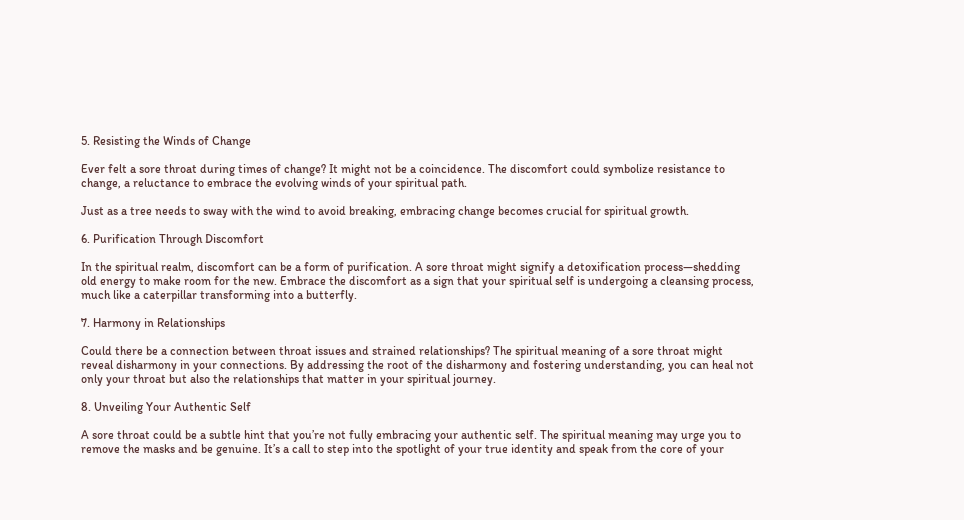5. Resisting the Winds of Change

Ever felt a sore throat during times of change? It might not be a coincidence. The discomfort could symbolize resistance to change, a reluctance to embrace the evolving winds of your spiritual path.

Just as a tree needs to sway with the wind to avoid breaking, embracing change becomes crucial for spiritual growth.

6. Purification Through Discomfort

In the spiritual realm, discomfort can be a form of purification. A sore throat might signify a detoxification process—shedding old energy to make room for the new. Embrace the discomfort as a sign that your spiritual self is undergoing a cleansing process, much like a caterpillar transforming into a butterfly.

7. Harmony in Relationships

Could there be a connection between throat issues and strained relationships? The spiritual meaning of a sore throat might reveal disharmony in your connections. By addressing the root of the disharmony and fostering understanding, you can heal not only your throat but also the relationships that matter in your spiritual journey.

8. Unveiling Your Authentic Self

A sore throat could be a subtle hint that you’re not fully embracing your authentic self. The spiritual meaning may urge you to remove the masks and be genuine. It’s a call to step into the spotlight of your true identity and speak from the core of your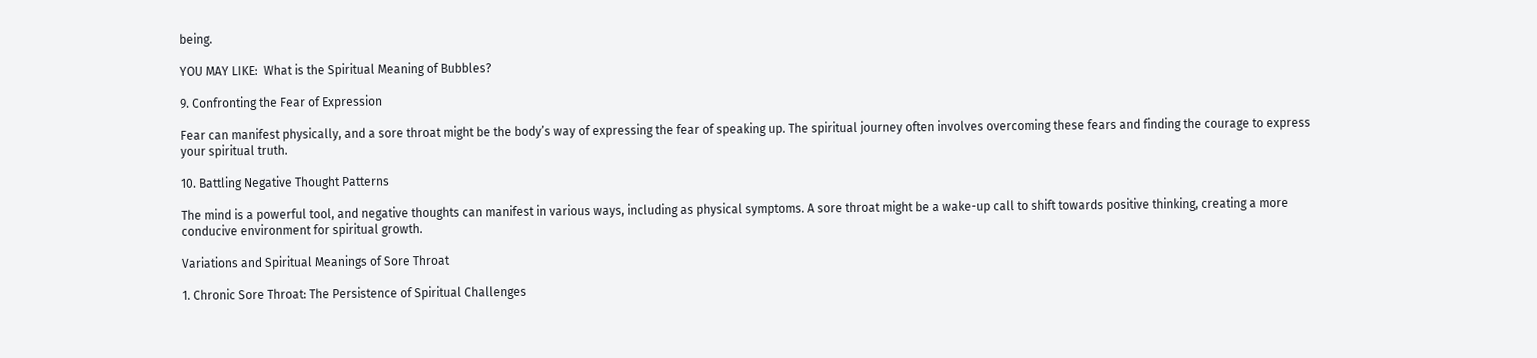being.

YOU MAY LIKE:  What is the Spiritual Meaning of Bubbles?

9. Confronting the Fear of Expression

Fear can manifest physically, and a sore throat might be the body’s way of expressing the fear of speaking up. The spiritual journey often involves overcoming these fears and finding the courage to express your spiritual truth.

10. Battling Negative Thought Patterns

The mind is a powerful tool, and negative thoughts can manifest in various ways, including as physical symptoms. A sore throat might be a wake-up call to shift towards positive thinking, creating a more conducive environment for spiritual growth.

Variations and Spiritual Meanings of Sore Throat

1. Chronic Sore Throat: The Persistence of Spiritual Challenges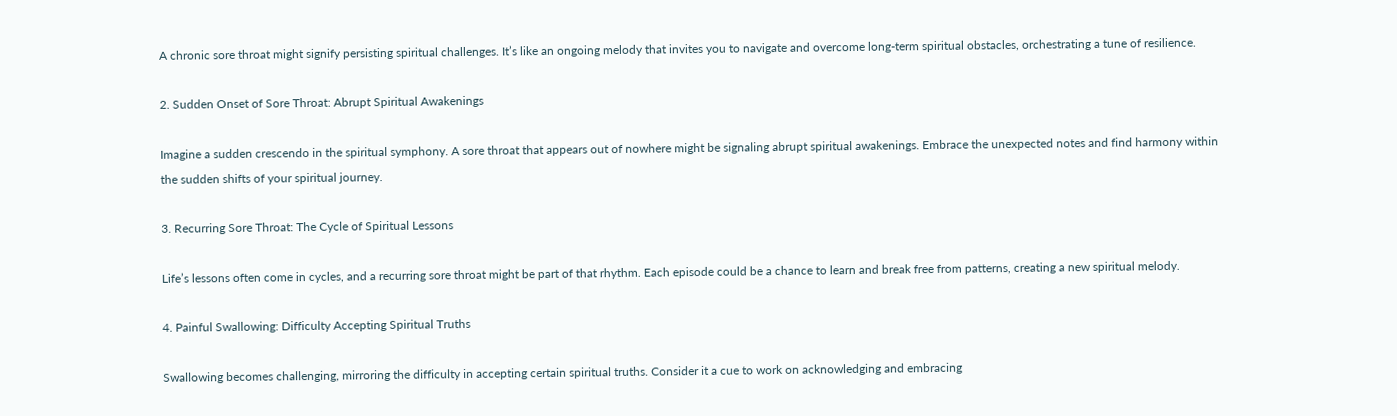A chronic sore throat might signify persisting spiritual challenges. It’s like an ongoing melody that invites you to navigate and overcome long-term spiritual obstacles, orchestrating a tune of resilience.

2. Sudden Onset of Sore Throat: Abrupt Spiritual Awakenings

Imagine a sudden crescendo in the spiritual symphony. A sore throat that appears out of nowhere might be signaling abrupt spiritual awakenings. Embrace the unexpected notes and find harmony within the sudden shifts of your spiritual journey.

3. Recurring Sore Throat: The Cycle of Spiritual Lessons

Life’s lessons often come in cycles, and a recurring sore throat might be part of that rhythm. Each episode could be a chance to learn and break free from patterns, creating a new spiritual melody.

4. Painful Swallowing: Difficulty Accepting Spiritual Truths

Swallowing becomes challenging, mirroring the difficulty in accepting certain spiritual truths. Consider it a cue to work on acknowledging and embracing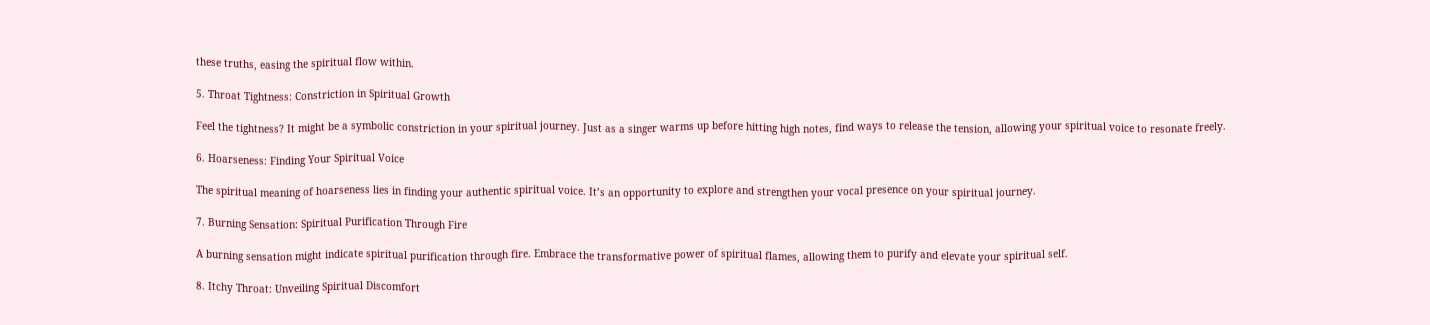these truths, easing the spiritual flow within.

5. Throat Tightness: Constriction in Spiritual Growth

Feel the tightness? It might be a symbolic constriction in your spiritual journey. Just as a singer warms up before hitting high notes, find ways to release the tension, allowing your spiritual voice to resonate freely.

6. Hoarseness: Finding Your Spiritual Voice

The spiritual meaning of hoarseness lies in finding your authentic spiritual voice. It’s an opportunity to explore and strengthen your vocal presence on your spiritual journey.

7. Burning Sensation: Spiritual Purification Through Fire

A burning sensation might indicate spiritual purification through fire. Embrace the transformative power of spiritual flames, allowing them to purify and elevate your spiritual self.

8. Itchy Throat: Unveiling Spiritual Discomfort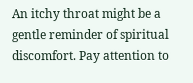An itchy throat might be a gentle reminder of spiritual discomfort. Pay attention to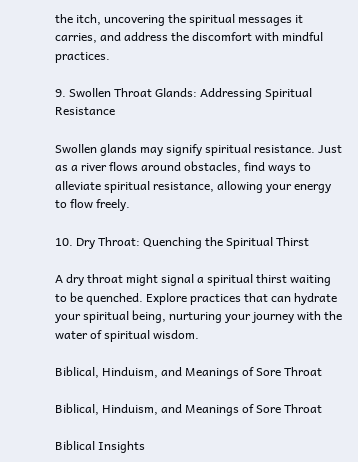the itch, uncovering the spiritual messages it carries, and address the discomfort with mindful practices.

9. Swollen Throat Glands: Addressing Spiritual Resistance

Swollen glands may signify spiritual resistance. Just as a river flows around obstacles, find ways to alleviate spiritual resistance, allowing your energy to flow freely.

10. Dry Throat: Quenching the Spiritual Thirst

A dry throat might signal a spiritual thirst waiting to be quenched. Explore practices that can hydrate your spiritual being, nurturing your journey with the water of spiritual wisdom.

Biblical, Hinduism, and Meanings of Sore Throat

Biblical, Hinduism, and Meanings of Sore Throat

Biblical Insights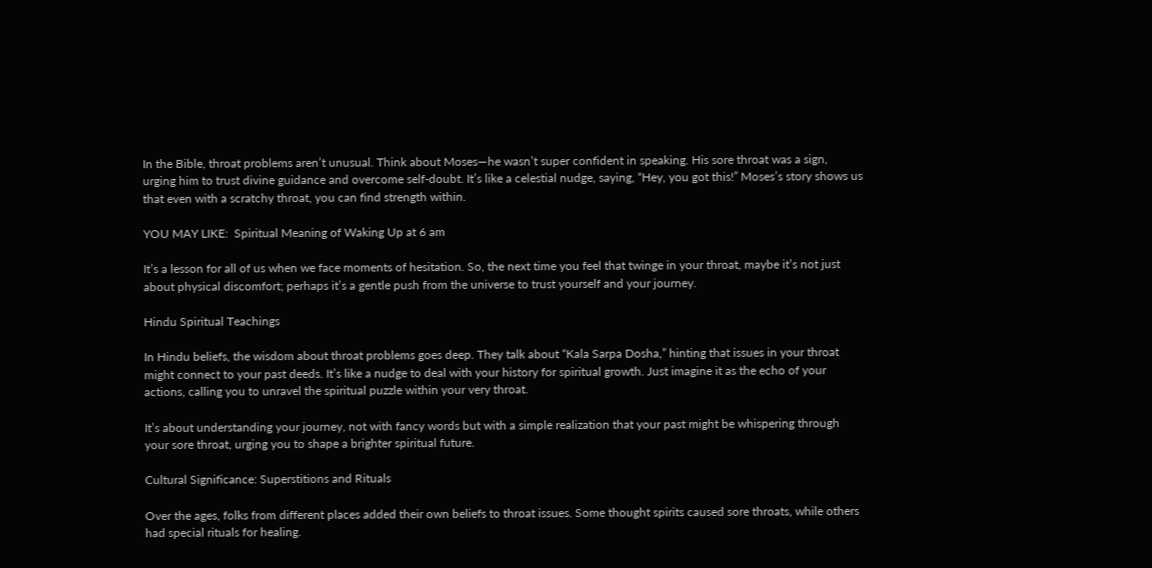In the Bible, throat problems aren’t unusual. Think about Moses—he wasn’t super confident in speaking. His sore throat was a sign, urging him to trust divine guidance and overcome self-doubt. It’s like a celestial nudge, saying, “Hey, you got this!” Moses’s story shows us that even with a scratchy throat, you can find strength within.

YOU MAY LIKE:  Spiritual Meaning of Waking Up at 6 am

It’s a lesson for all of us when we face moments of hesitation. So, the next time you feel that twinge in your throat, maybe it’s not just about physical discomfort; perhaps it’s a gentle push from the universe to trust yourself and your journey.

Hindu Spiritual Teachings

In Hindu beliefs, the wisdom about throat problems goes deep. They talk about “Kala Sarpa Dosha,” hinting that issues in your throat might connect to your past deeds. It’s like a nudge to deal with your history for spiritual growth. Just imagine it as the echo of your actions, calling you to unravel the spiritual puzzle within your very throat.

It’s about understanding your journey, not with fancy words but with a simple realization that your past might be whispering through your sore throat, urging you to shape a brighter spiritual future.

Cultural Significance: Superstitions and Rituals

Over the ages, folks from different places added their own beliefs to throat issues. Some thought spirits caused sore throats, while others had special rituals for healing.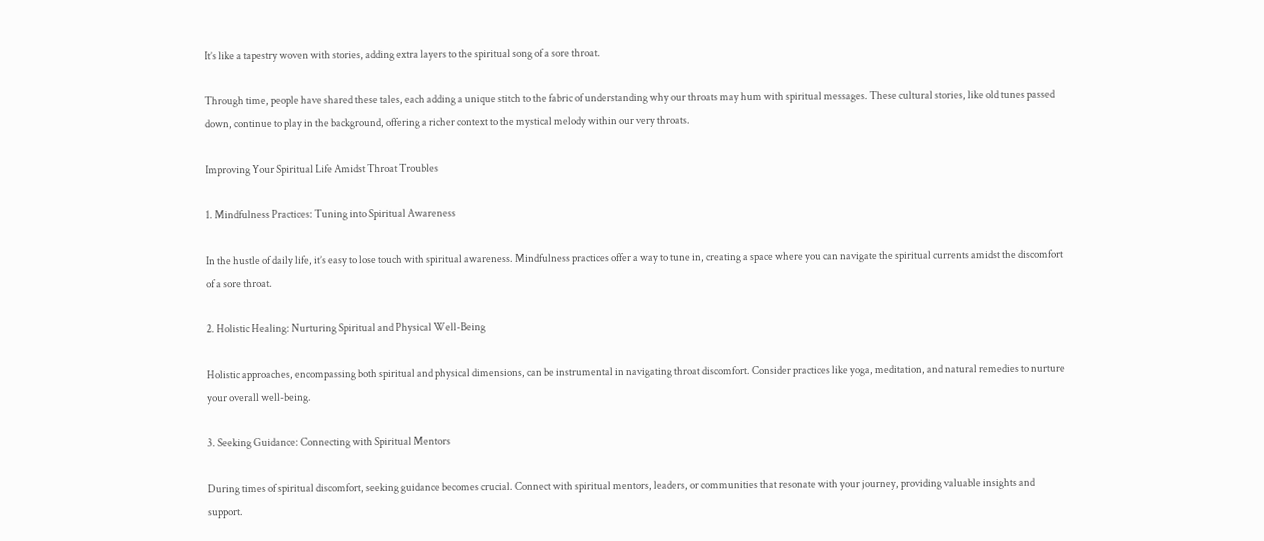It’s like a tapestry woven with stories, adding extra layers to the spiritual song of a sore throat.

Through time, people have shared these tales, each adding a unique stitch to the fabric of understanding why our throats may hum with spiritual messages. These cultural stories, like old tunes passed down, continue to play in the background, offering a richer context to the mystical melody within our very throats.

Improving Your Spiritual Life Amidst Throat Troubles

1. Mindfulness Practices: Tuning into Spiritual Awareness

In the hustle of daily life, it’s easy to lose touch with spiritual awareness. Mindfulness practices offer a way to tune in, creating a space where you can navigate the spiritual currents amidst the discomfort of a sore throat.

2. Holistic Healing: Nurturing Spiritual and Physical Well-Being

Holistic approaches, encompassing both spiritual and physical dimensions, can be instrumental in navigating throat discomfort. Consider practices like yoga, meditation, and natural remedies to nurture your overall well-being.

3. Seeking Guidance: Connecting with Spiritual Mentors

During times of spiritual discomfort, seeking guidance becomes crucial. Connect with spiritual mentors, leaders, or communities that resonate with your journey, providing valuable insights and support.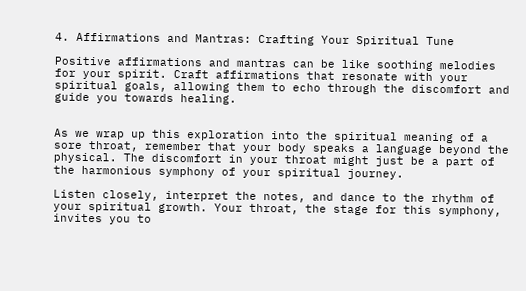4. Affirmations and Mantras: Crafting Your Spiritual Tune

Positive affirmations and mantras can be like soothing melodies for your spirit. Craft affirmations that resonate with your spiritual goals, allowing them to echo through the discomfort and guide you towards healing.


As we wrap up this exploration into the spiritual meaning of a sore throat, remember that your body speaks a language beyond the physical. The discomfort in your throat might just be a part of the harmonious symphony of your spiritual journey.

Listen closely, interpret the notes, and dance to the rhythm of your spiritual growth. Your throat, the stage for this symphony, invites you to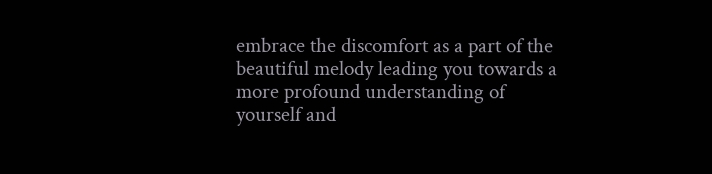embrace the discomfort as a part of the beautiful melody leading you towards a more profound understanding of yourself and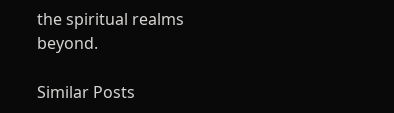the spiritual realms beyond.

Similar Posts